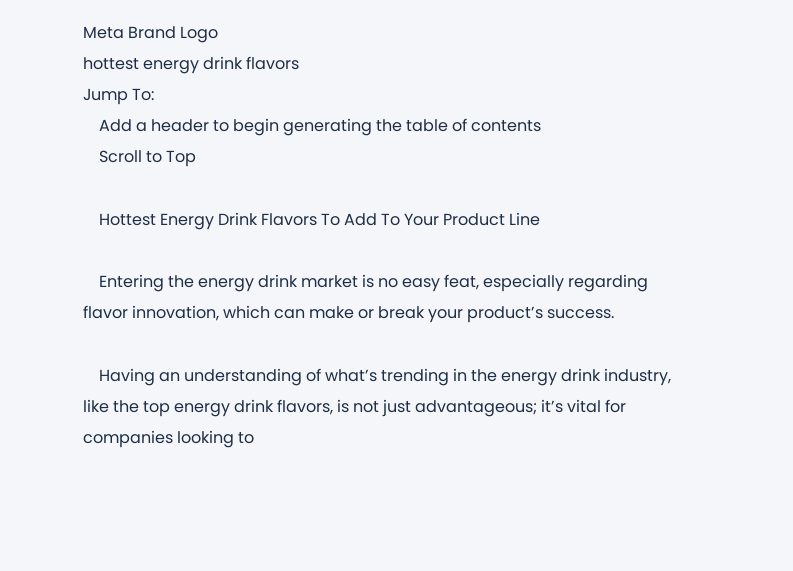Meta Brand Logo
hottest energy drink flavors
Jump To:
    Add a header to begin generating the table of contents
    Scroll to Top

    Hottest Energy Drink Flavors To Add To Your Product Line

    Entering the energy drink market is no easy feat, especially regarding flavor innovation, which can make or break your product’s success.

    Having an understanding of what’s trending in the energy drink industry, like the top energy drink flavors, is not just advantageous; it’s vital for companies looking to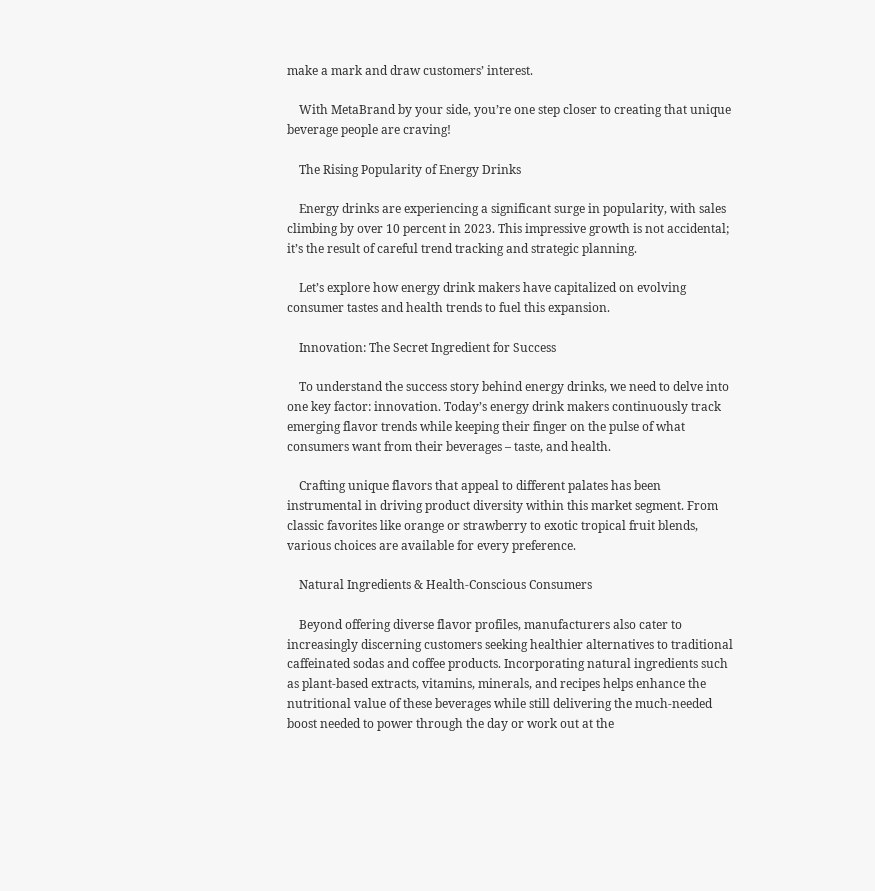make a mark and draw customers’ interest.

    With MetaBrand by your side, you’re one step closer to creating that unique beverage people are craving!

    The Rising Popularity of Energy Drinks

    Energy drinks are experiencing a significant surge in popularity, with sales climbing by over 10 percent in 2023. This impressive growth is not accidental; it’s the result of careful trend tracking and strategic planning.

    Let’s explore how energy drink makers have capitalized on evolving consumer tastes and health trends to fuel this expansion.

    Innovation: The Secret Ingredient for Success

    To understand the success story behind energy drinks, we need to delve into one key factor: innovation. Today’s energy drink makers continuously track emerging flavor trends while keeping their finger on the pulse of what consumers want from their beverages – taste, and health.

    Crafting unique flavors that appeal to different palates has been instrumental in driving product diversity within this market segment. From classic favorites like orange or strawberry to exotic tropical fruit blends, various choices are available for every preference.

    Natural Ingredients & Health-Conscious Consumers

    Beyond offering diverse flavor profiles, manufacturers also cater to increasingly discerning customers seeking healthier alternatives to traditional caffeinated sodas and coffee products. Incorporating natural ingredients such as plant-based extracts, vitamins, minerals, and recipes helps enhance the nutritional value of these beverages while still delivering the much-needed boost needed to power through the day or work out at the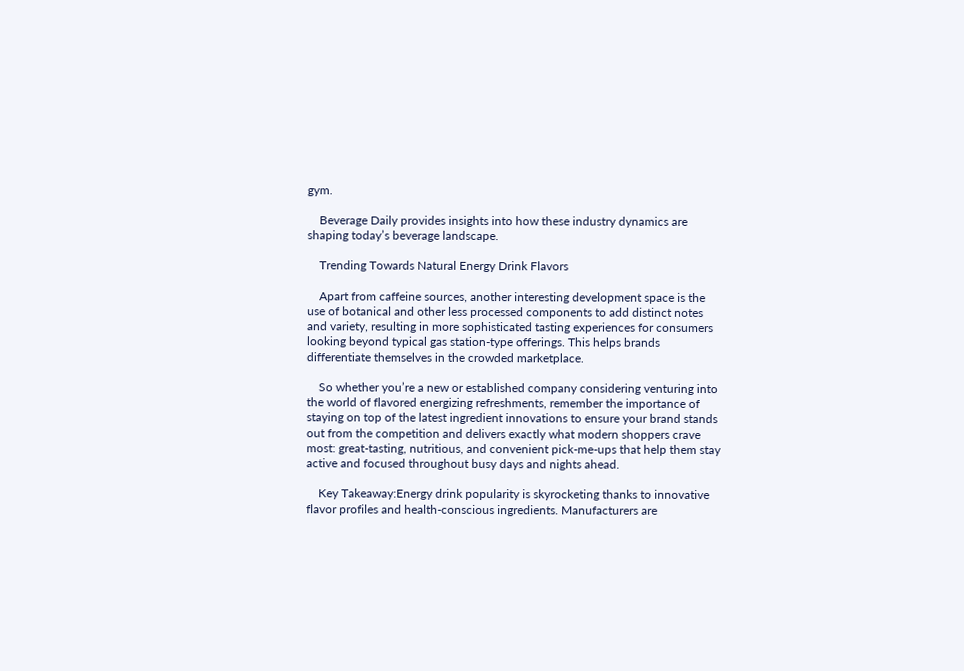gym.

    Beverage Daily provides insights into how these industry dynamics are shaping today’s beverage landscape.

    Trending Towards Natural Energy Drink Flavors

    Apart from caffeine sources, another interesting development space is the use of botanical and other less processed components to add distinct notes and variety, resulting in more sophisticated tasting experiences for consumers looking beyond typical gas station-type offerings. This helps brands differentiate themselves in the crowded marketplace.

    So whether you’re a new or established company considering venturing into the world of flavored energizing refreshments, remember the importance of staying on top of the latest ingredient innovations to ensure your brand stands out from the competition and delivers exactly what modern shoppers crave most: great-tasting, nutritious, and convenient pick-me-ups that help them stay active and focused throughout busy days and nights ahead.

    Key Takeaway:Energy drink popularity is skyrocketing thanks to innovative flavor profiles and health-conscious ingredients. Manufacturers are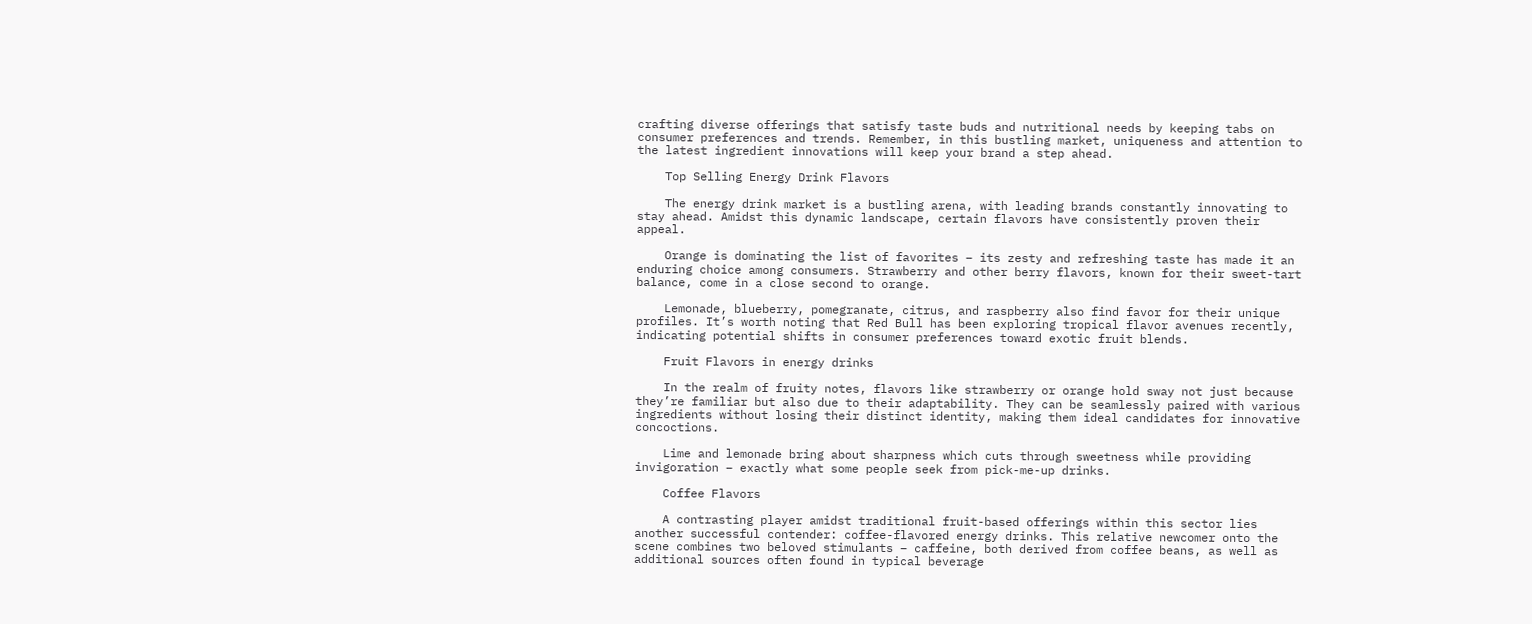crafting diverse offerings that satisfy taste buds and nutritional needs by keeping tabs on consumer preferences and trends. Remember, in this bustling market, uniqueness and attention to the latest ingredient innovations will keep your brand a step ahead.

    Top Selling Energy Drink Flavors

    The energy drink market is a bustling arena, with leading brands constantly innovating to stay ahead. Amidst this dynamic landscape, certain flavors have consistently proven their appeal.

    Orange is dominating the list of favorites – its zesty and refreshing taste has made it an enduring choice among consumers. Strawberry and other berry flavors, known for their sweet-tart balance, come in a close second to orange.

    Lemonade, blueberry, pomegranate, citrus, and raspberry also find favor for their unique profiles. It’s worth noting that Red Bull has been exploring tropical flavor avenues recently, indicating potential shifts in consumer preferences toward exotic fruit blends.

    Fruit Flavors in energy drinks

    In the realm of fruity notes, flavors like strawberry or orange hold sway not just because they’re familiar but also due to their adaptability. They can be seamlessly paired with various ingredients without losing their distinct identity, making them ideal candidates for innovative concoctions.

    Lime and lemonade bring about sharpness which cuts through sweetness while providing invigoration – exactly what some people seek from pick-me-up drinks.

    Coffee Flavors

    A contrasting player amidst traditional fruit-based offerings within this sector lies another successful contender: coffee-flavored energy drinks. This relative newcomer onto the scene combines two beloved stimulants – caffeine, both derived from coffee beans, as well as additional sources often found in typical beverage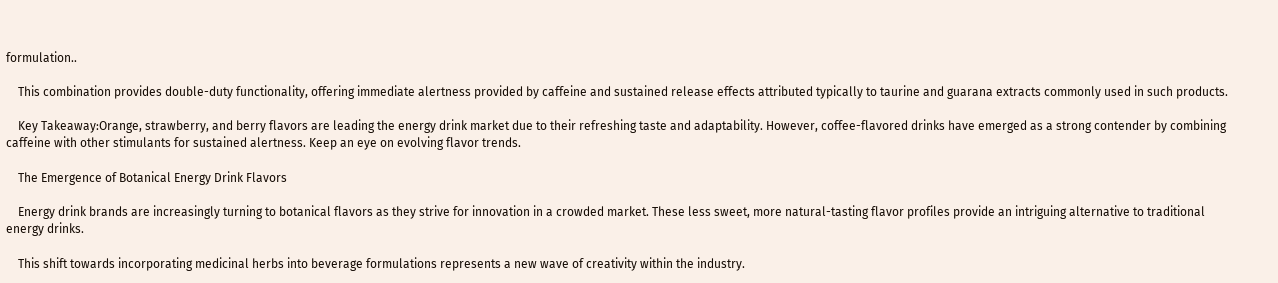formulation..

    This combination provides double-duty functionality, offering immediate alertness provided by caffeine and sustained release effects attributed typically to taurine and guarana extracts commonly used in such products.

    Key Takeaway:Orange, strawberry, and berry flavors are leading the energy drink market due to their refreshing taste and adaptability. However, coffee-flavored drinks have emerged as a strong contender by combining caffeine with other stimulants for sustained alertness. Keep an eye on evolving flavor trends.

    The Emergence of Botanical Energy Drink Flavors

    Energy drink brands are increasingly turning to botanical flavors as they strive for innovation in a crowded market. These less sweet, more natural-tasting flavor profiles provide an intriguing alternative to traditional energy drinks.

    This shift towards incorporating medicinal herbs into beverage formulations represents a new wave of creativity within the industry.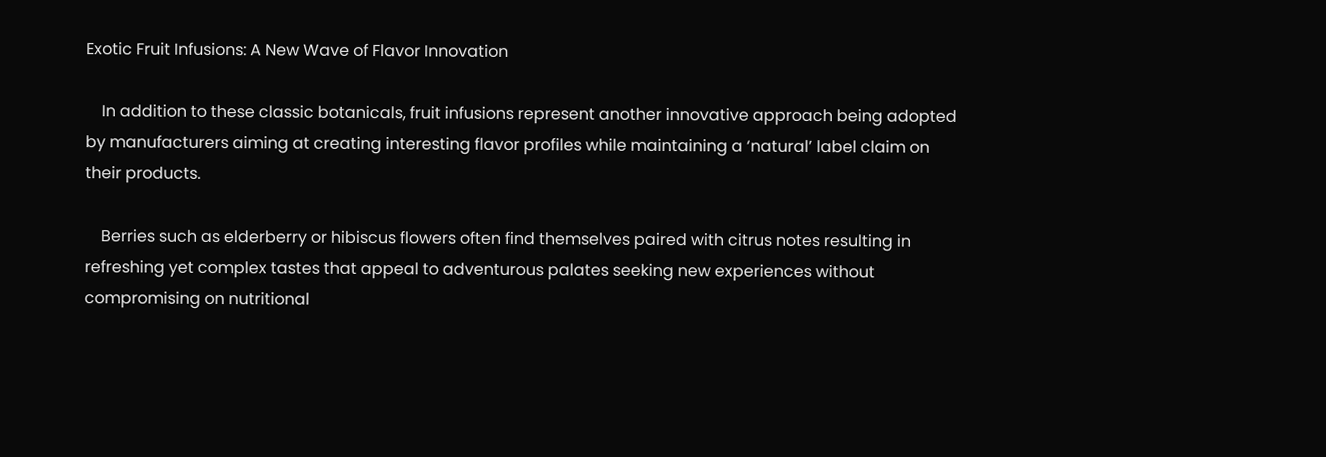Exotic Fruit Infusions: A New Wave of Flavor Innovation

    In addition to these classic botanicals, fruit infusions represent another innovative approach being adopted by manufacturers aiming at creating interesting flavor profiles while maintaining a ‘natural’ label claim on their products.

    Berries such as elderberry or hibiscus flowers often find themselves paired with citrus notes resulting in refreshing yet complex tastes that appeal to adventurous palates seeking new experiences without compromising on nutritional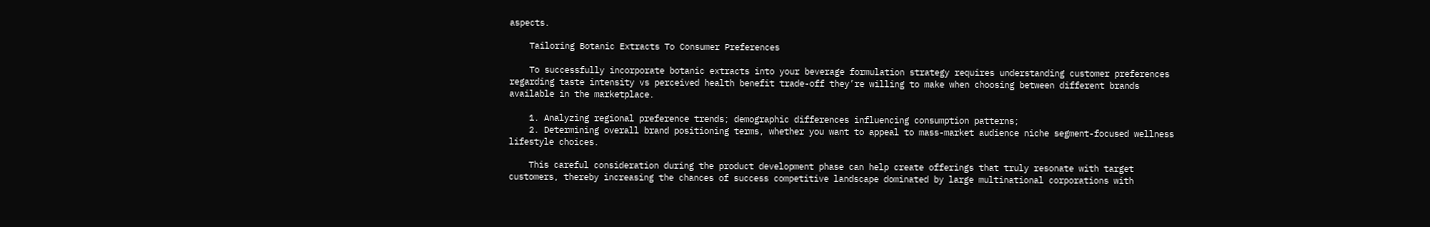aspects.

    Tailoring Botanic Extracts To Consumer Preferences

    To successfully incorporate botanic extracts into your beverage formulation strategy requires understanding customer preferences regarding taste intensity vs perceived health benefit trade-off they’re willing to make when choosing between different brands available in the marketplace.

    1. Analyzing regional preference trends; demographic differences influencing consumption patterns;
    2. Determining overall brand positioning terms, whether you want to appeal to mass-market audience niche segment-focused wellness lifestyle choices.

    This careful consideration during the product development phase can help create offerings that truly resonate with target customers, thereby increasing the chances of success competitive landscape dominated by large multinational corporations with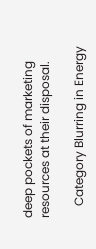deep pockets of marketing resources at their disposal.

    Category Blurring in Energy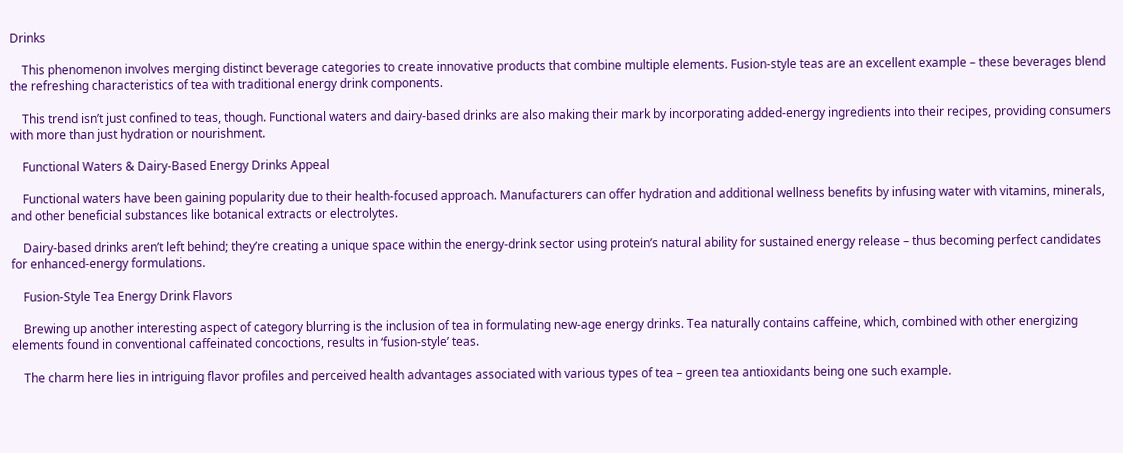Drinks

    This phenomenon involves merging distinct beverage categories to create innovative products that combine multiple elements. Fusion-style teas are an excellent example – these beverages blend the refreshing characteristics of tea with traditional energy drink components.

    This trend isn’t just confined to teas, though. Functional waters and dairy-based drinks are also making their mark by incorporating added-energy ingredients into their recipes, providing consumers with more than just hydration or nourishment.

    Functional Waters & Dairy-Based Energy Drinks Appeal

    Functional waters have been gaining popularity due to their health-focused approach. Manufacturers can offer hydration and additional wellness benefits by infusing water with vitamins, minerals, and other beneficial substances like botanical extracts or electrolytes.

    Dairy-based drinks aren’t left behind; they’re creating a unique space within the energy-drink sector using protein’s natural ability for sustained energy release – thus becoming perfect candidates for enhanced-energy formulations.

    Fusion-Style Tea Energy Drink Flavors

    Brewing up another interesting aspect of category blurring is the inclusion of tea in formulating new-age energy drinks. Tea naturally contains caffeine, which, combined with other energizing elements found in conventional caffeinated concoctions, results in ‘fusion-style’ teas.

    The charm here lies in intriguing flavor profiles and perceived health advantages associated with various types of tea – green tea antioxidants being one such example.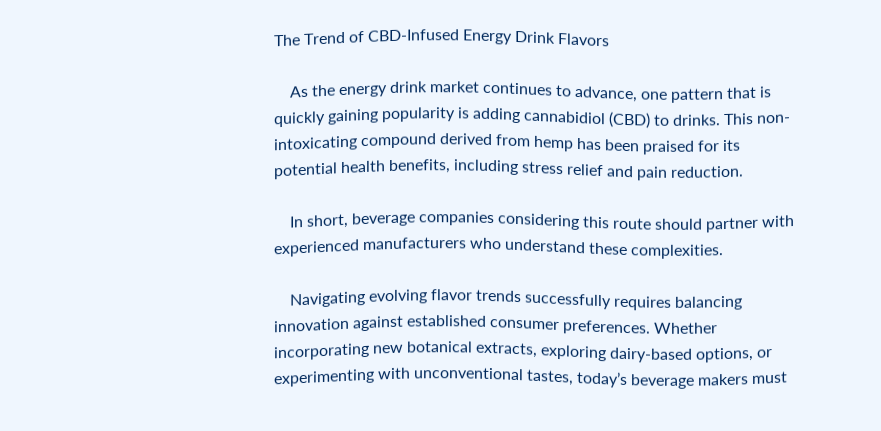The Trend of CBD-Infused Energy Drink Flavors

    As the energy drink market continues to advance, one pattern that is quickly gaining popularity is adding cannabidiol (CBD) to drinks. This non-intoxicating compound derived from hemp has been praised for its potential health benefits, including stress relief and pain reduction.

    In short, beverage companies considering this route should partner with experienced manufacturers who understand these complexities.

    Navigating evolving flavor trends successfully requires balancing innovation against established consumer preferences. Whether incorporating new botanical extracts, exploring dairy-based options, or experimenting with unconventional tastes, today’s beverage makers must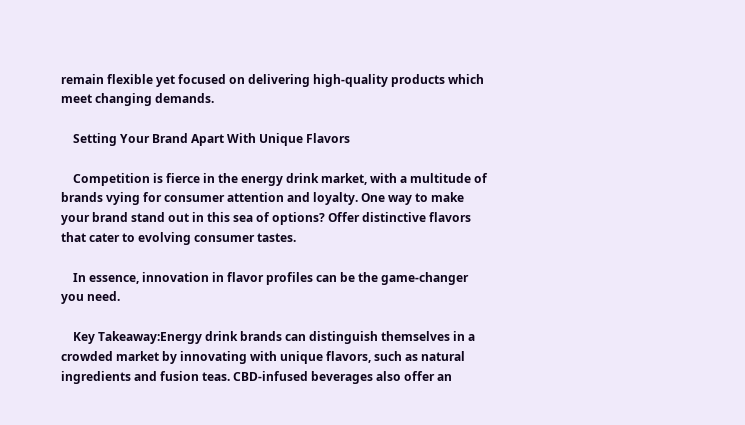remain flexible yet focused on delivering high-quality products which meet changing demands.

    Setting Your Brand Apart With Unique Flavors

    Competition is fierce in the energy drink market, with a multitude of brands vying for consumer attention and loyalty. One way to make your brand stand out in this sea of options? Offer distinctive flavors that cater to evolving consumer tastes.

    In essence, innovation in flavor profiles can be the game-changer you need.

    Key Takeaway:Energy drink brands can distinguish themselves in a crowded market by innovating with unique flavors, such as natural ingredients and fusion teas. CBD-infused beverages also offer an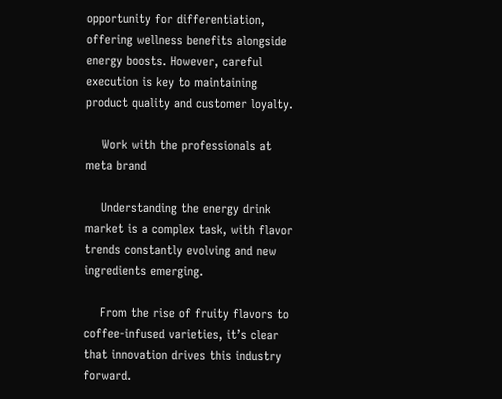opportunity for differentiation, offering wellness benefits alongside energy boosts. However, careful execution is key to maintaining product quality and customer loyalty.

    Work with the professionals at meta brand

    Understanding the energy drink market is a complex task, with flavor trends constantly evolving and new ingredients emerging.

    From the rise of fruity flavors to coffee-infused varieties, it’s clear that innovation drives this industry forward.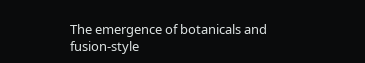The emergence of botanicals and fusion-style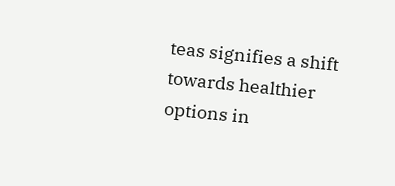teas signifies a shift towards healthier options in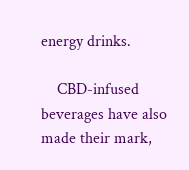energy drinks.

    CBD-infused beverages have also made their mark,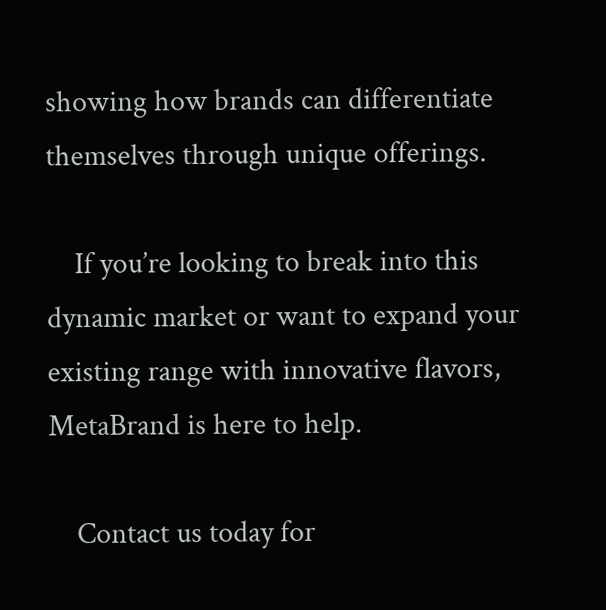showing how brands can differentiate themselves through unique offerings.

    If you’re looking to break into this dynamic market or want to expand your existing range with innovative flavors, MetaBrand is here to help.

    Contact us today for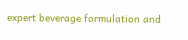expert beverage formulation and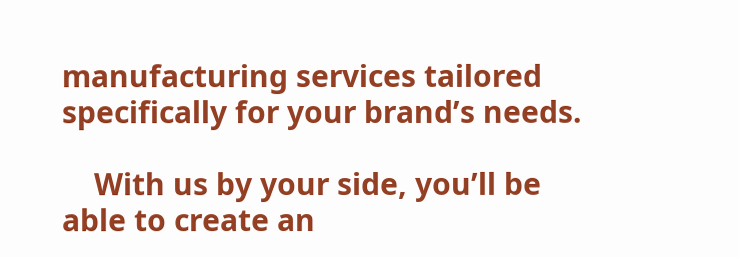manufacturing services tailored specifically for your brand’s needs.

    With us by your side, you’ll be able to create an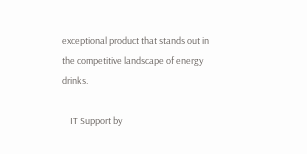exceptional product that stands out in the competitive landscape of energy drinks.

    IT Support by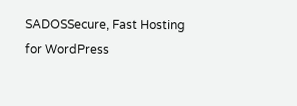SADOSSecure, Fast Hosting for WordPress